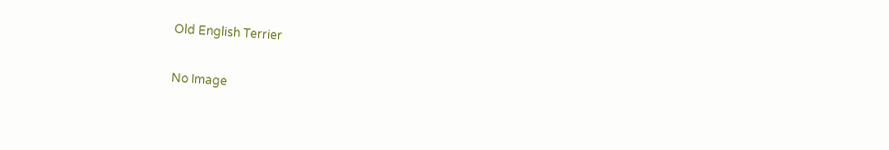Old English Terrier

No Image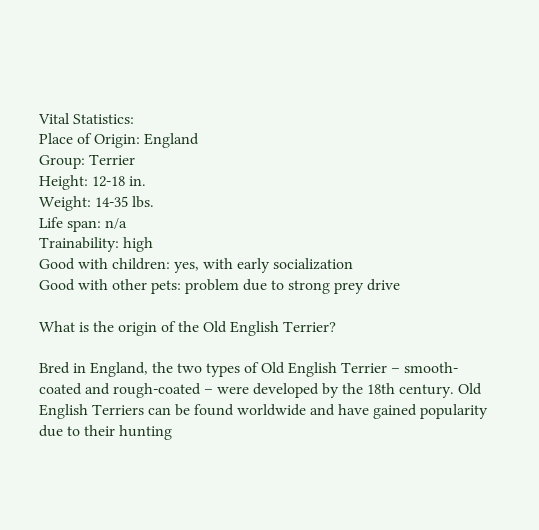Vital Statistics:
Place of Origin: England
Group: Terrier
Height: 12-18 in.
Weight: 14-35 lbs.
Life span: n/a
Trainability: high
Good with children: yes, with early socialization
Good with other pets: problem due to strong prey drive

What is the origin of the Old English Terrier?

Bred in England, the two types of Old English Terrier – smooth-coated and rough-coated – were developed by the 18th century. Old English Terriers can be found worldwide and have gained popularity due to their hunting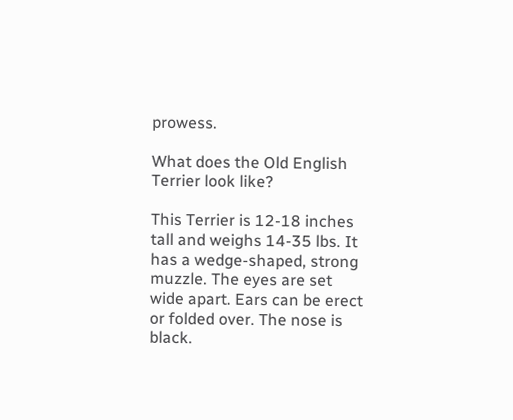prowess.

What does the Old English Terrier look like?

This Terrier is 12-18 inches tall and weighs 14-35 lbs. It has a wedge-shaped, strong muzzle. The eyes are set wide apart. Ears can be erect or folded over. The nose is black.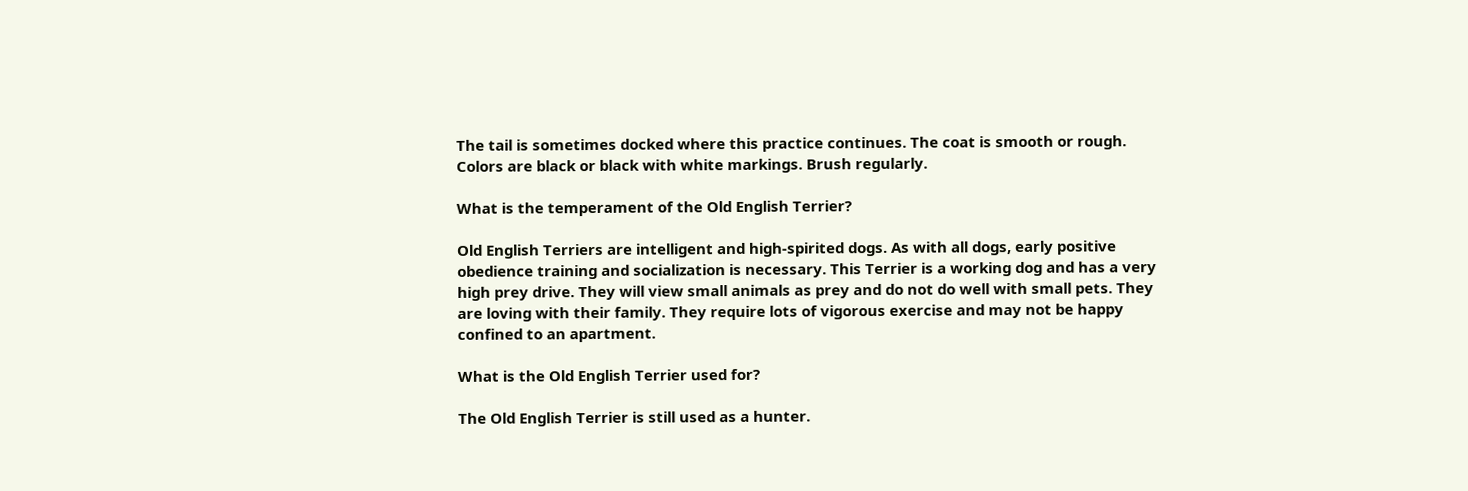The tail is sometimes docked where this practice continues. The coat is smooth or rough. Colors are black or black with white markings. Brush regularly.

What is the temperament of the Old English Terrier?

Old English Terriers are intelligent and high-spirited dogs. As with all dogs, early positive obedience training and socialization is necessary. This Terrier is a working dog and has a very high prey drive. They will view small animals as prey and do not do well with small pets. They are loving with their family. They require lots of vigorous exercise and may not be happy confined to an apartment.

What is the Old English Terrier used for?

The Old English Terrier is still used as a hunter.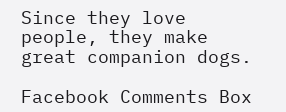Since they love people, they make great companion dogs.

Facebook Comments Box